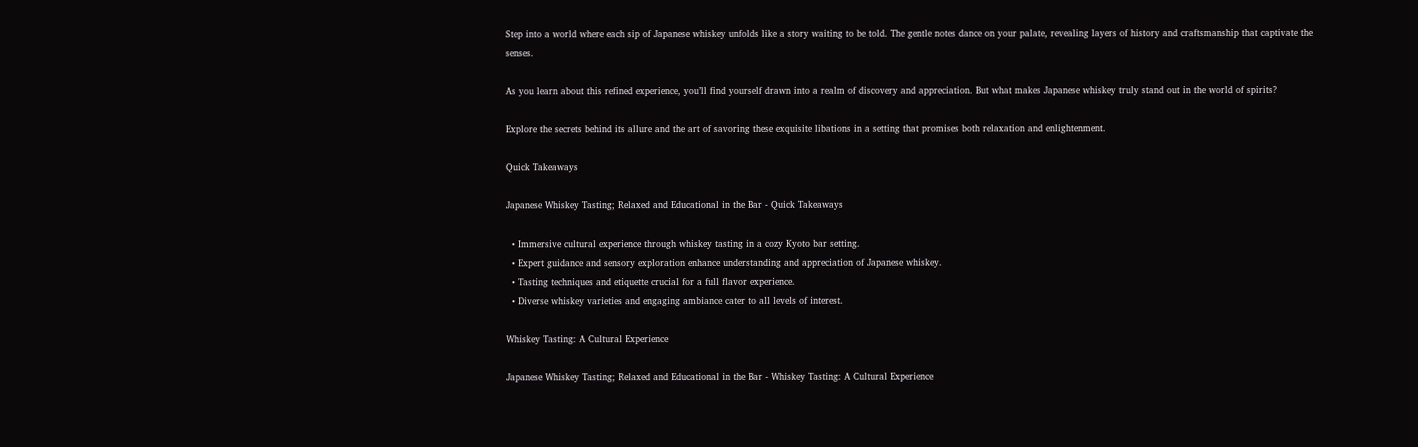Step into a world where each sip of Japanese whiskey unfolds like a story waiting to be told. The gentle notes dance on your palate, revealing layers of history and craftsmanship that captivate the senses.

As you learn about this refined experience, you’ll find yourself drawn into a realm of discovery and appreciation. But what makes Japanese whiskey truly stand out in the world of spirits?

Explore the secrets behind its allure and the art of savoring these exquisite libations in a setting that promises both relaxation and enlightenment.

Quick Takeaways

Japanese Whiskey Tasting; Relaxed and Educational in the Bar - Quick Takeaways

  • Immersive cultural experience through whiskey tasting in a cozy Kyoto bar setting.
  • Expert guidance and sensory exploration enhance understanding and appreciation of Japanese whiskey.
  • Tasting techniques and etiquette crucial for a full flavor experience.
  • Diverse whiskey varieties and engaging ambiance cater to all levels of interest.

Whiskey Tasting: A Cultural Experience

Japanese Whiskey Tasting; Relaxed and Educational in the Bar - Whiskey Tasting: A Cultural Experience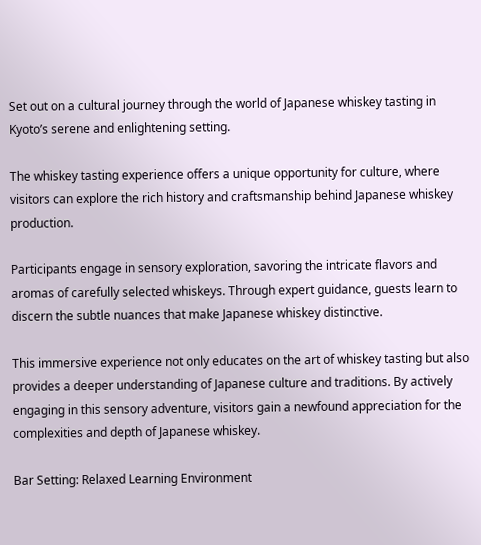Set out on a cultural journey through the world of Japanese whiskey tasting in Kyoto’s serene and enlightening setting.

The whiskey tasting experience offers a unique opportunity for culture, where visitors can explore the rich history and craftsmanship behind Japanese whiskey production.

Participants engage in sensory exploration, savoring the intricate flavors and aromas of carefully selected whiskeys. Through expert guidance, guests learn to discern the subtle nuances that make Japanese whiskey distinctive.

This immersive experience not only educates on the art of whiskey tasting but also provides a deeper understanding of Japanese culture and traditions. By actively engaging in this sensory adventure, visitors gain a newfound appreciation for the complexities and depth of Japanese whiskey.

Bar Setting: Relaxed Learning Environment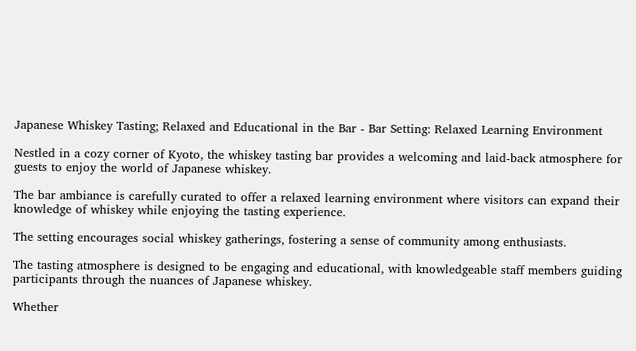Japanese Whiskey Tasting; Relaxed and Educational in the Bar - Bar Setting: Relaxed Learning Environment

Nestled in a cozy corner of Kyoto, the whiskey tasting bar provides a welcoming and laid-back atmosphere for guests to enjoy the world of Japanese whiskey.

The bar ambiance is carefully curated to offer a relaxed learning environment where visitors can expand their knowledge of whiskey while enjoying the tasting experience.

The setting encourages social whiskey gatherings, fostering a sense of community among enthusiasts.

The tasting atmosphere is designed to be engaging and educational, with knowledgeable staff members guiding participants through the nuances of Japanese whiskey.

Whether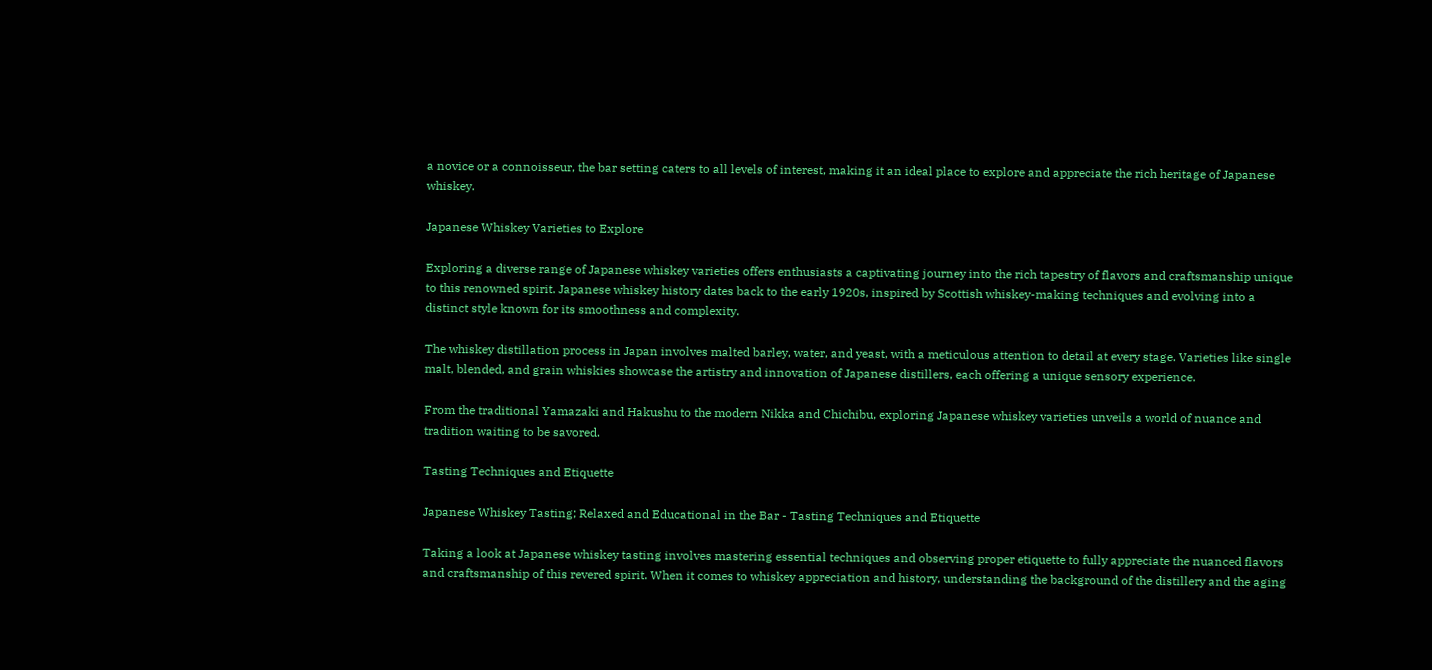a novice or a connoisseur, the bar setting caters to all levels of interest, making it an ideal place to explore and appreciate the rich heritage of Japanese whiskey.

Japanese Whiskey Varieties to Explore

Exploring a diverse range of Japanese whiskey varieties offers enthusiasts a captivating journey into the rich tapestry of flavors and craftsmanship unique to this renowned spirit. Japanese whiskey history dates back to the early 1920s, inspired by Scottish whiskey-making techniques and evolving into a distinct style known for its smoothness and complexity.

The whiskey distillation process in Japan involves malted barley, water, and yeast, with a meticulous attention to detail at every stage. Varieties like single malt, blended, and grain whiskies showcase the artistry and innovation of Japanese distillers, each offering a unique sensory experience.

From the traditional Yamazaki and Hakushu to the modern Nikka and Chichibu, exploring Japanese whiskey varieties unveils a world of nuance and tradition waiting to be savored.

Tasting Techniques and Etiquette

Japanese Whiskey Tasting; Relaxed and Educational in the Bar - Tasting Techniques and Etiquette

Taking a look at Japanese whiskey tasting involves mastering essential techniques and observing proper etiquette to fully appreciate the nuanced flavors and craftsmanship of this revered spirit. When it comes to whiskey appreciation and history, understanding the background of the distillery and the aging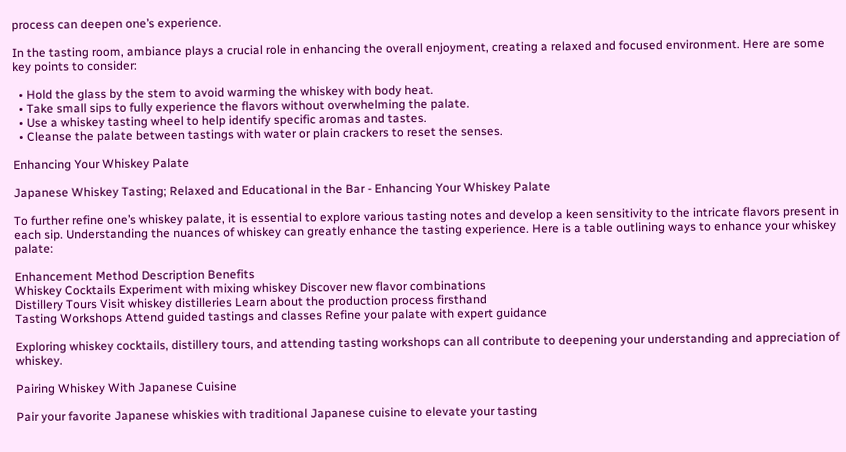process can deepen one’s experience.

In the tasting room, ambiance plays a crucial role in enhancing the overall enjoyment, creating a relaxed and focused environment. Here are some key points to consider:

  • Hold the glass by the stem to avoid warming the whiskey with body heat.
  • Take small sips to fully experience the flavors without overwhelming the palate.
  • Use a whiskey tasting wheel to help identify specific aromas and tastes.
  • Cleanse the palate between tastings with water or plain crackers to reset the senses.

Enhancing Your Whiskey Palate

Japanese Whiskey Tasting; Relaxed and Educational in the Bar - Enhancing Your Whiskey Palate

To further refine one’s whiskey palate, it is essential to explore various tasting notes and develop a keen sensitivity to the intricate flavors present in each sip. Understanding the nuances of whiskey can greatly enhance the tasting experience. Here is a table outlining ways to enhance your whiskey palate:

Enhancement Method Description Benefits
Whiskey Cocktails Experiment with mixing whiskey Discover new flavor combinations
Distillery Tours Visit whiskey distilleries Learn about the production process firsthand
Tasting Workshops Attend guided tastings and classes Refine your palate with expert guidance

Exploring whiskey cocktails, distillery tours, and attending tasting workshops can all contribute to deepening your understanding and appreciation of whiskey.

Pairing Whiskey With Japanese Cuisine

Pair your favorite Japanese whiskies with traditional Japanese cuisine to elevate your tasting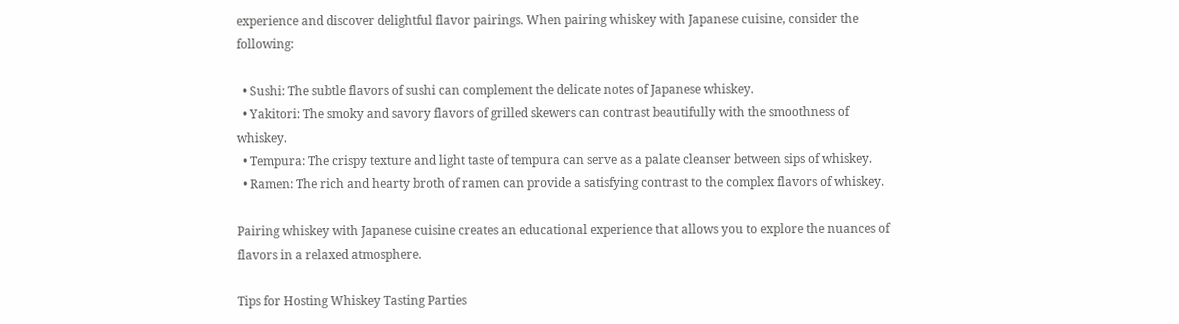experience and discover delightful flavor pairings. When pairing whiskey with Japanese cuisine, consider the following:

  • Sushi: The subtle flavors of sushi can complement the delicate notes of Japanese whiskey.
  • Yakitori: The smoky and savory flavors of grilled skewers can contrast beautifully with the smoothness of whiskey.
  • Tempura: The crispy texture and light taste of tempura can serve as a palate cleanser between sips of whiskey.
  • Ramen: The rich and hearty broth of ramen can provide a satisfying contrast to the complex flavors of whiskey.

Pairing whiskey with Japanese cuisine creates an educational experience that allows you to explore the nuances of flavors in a relaxed atmosphere.

Tips for Hosting Whiskey Tasting Parties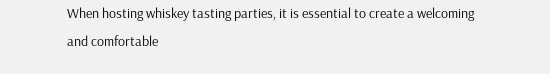When hosting whiskey tasting parties, it is essential to create a welcoming and comfortable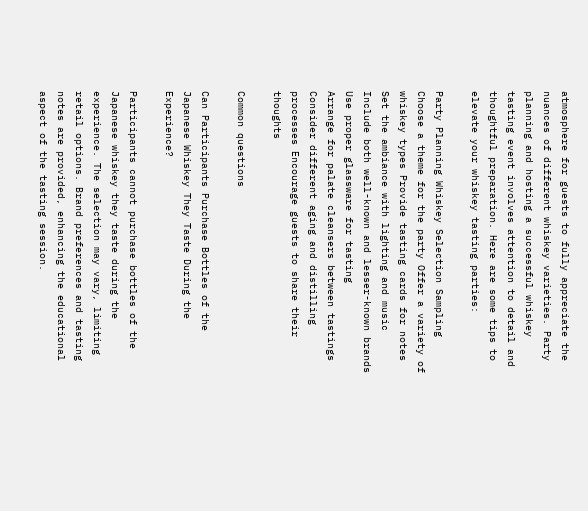atmosphere for guests to fully appreciate the nuances of different whiskey varieties. Party planning and hosting a successful whiskey tasting event involves attention to detail and thoughtful preparation. Here are some tips to elevate your whiskey tasting parties:

Party Planning Whiskey Selection Sampling
Choose a theme for the party Offer a variety of whiskey types Provide tasting cards for notes
Set the ambiance with lighting and music Include both well-known and lesser-known brands Use proper glassware for tasting
Arrange for palate cleansers between tastings Consider different aging and distilling processes Encourage guests to share their thoughts

Common questions

Can Participants Purchase Bottles of the Japanese Whiskey They Taste During the Experience?

Participants cannot purchase bottles of the Japanese whiskey they taste during the experience. The selection may vary, limiting retail options. Brand preferences and tasting notes are provided, enhancing the educational aspect of the tasting session.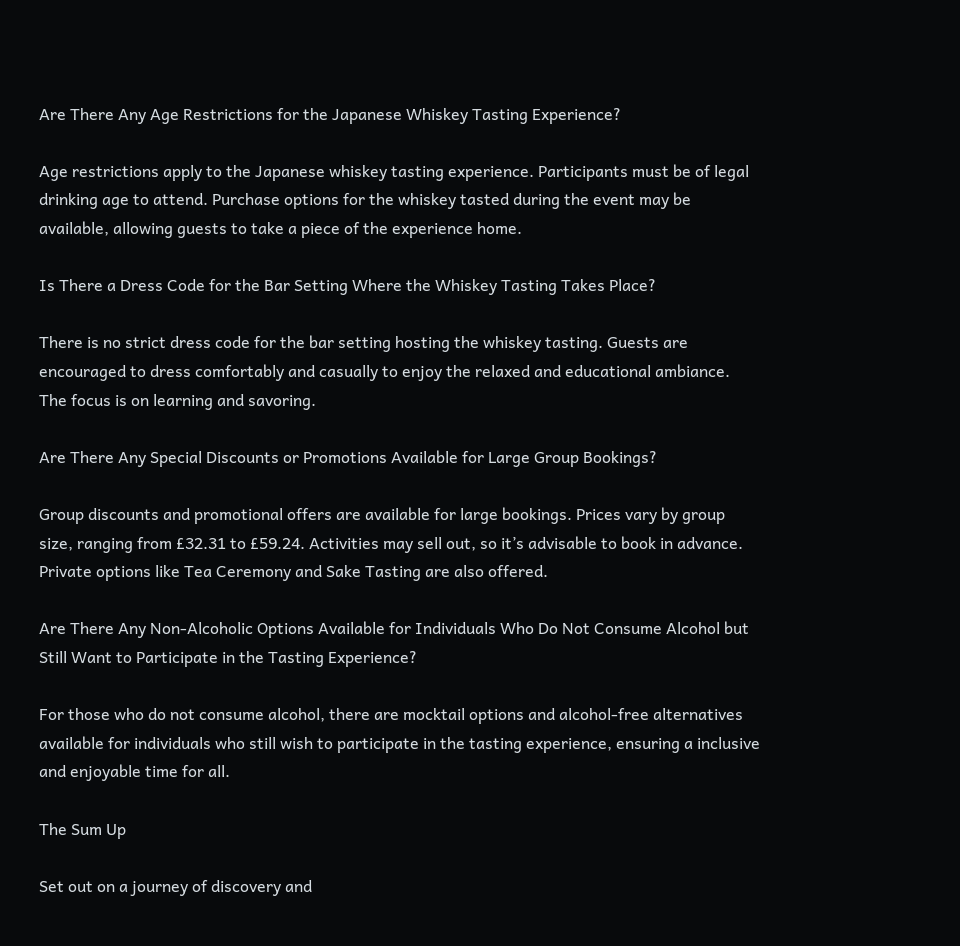Are There Any Age Restrictions for the Japanese Whiskey Tasting Experience?

Age restrictions apply to the Japanese whiskey tasting experience. Participants must be of legal drinking age to attend. Purchase options for the whiskey tasted during the event may be available, allowing guests to take a piece of the experience home.

Is There a Dress Code for the Bar Setting Where the Whiskey Tasting Takes Place?

There is no strict dress code for the bar setting hosting the whiskey tasting. Guests are encouraged to dress comfortably and casually to enjoy the relaxed and educational ambiance. The focus is on learning and savoring.

Are There Any Special Discounts or Promotions Available for Large Group Bookings?

Group discounts and promotional offers are available for large bookings. Prices vary by group size, ranging from £32.31 to £59.24. Activities may sell out, so it’s advisable to book in advance. Private options like Tea Ceremony and Sake Tasting are also offered.

Are There Any Non-Alcoholic Options Available for Individuals Who Do Not Consume Alcohol but Still Want to Participate in the Tasting Experience?

For those who do not consume alcohol, there are mocktail options and alcohol-free alternatives available for individuals who still wish to participate in the tasting experience, ensuring a inclusive and enjoyable time for all.

The Sum Up

Set out on a journey of discovery and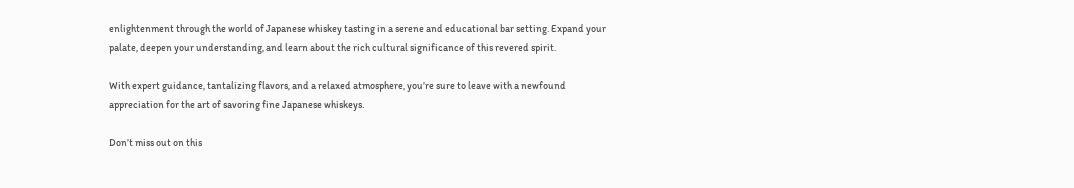enlightenment through the world of Japanese whiskey tasting in a serene and educational bar setting. Expand your palate, deepen your understanding, and learn about the rich cultural significance of this revered spirit.

With expert guidance, tantalizing flavors, and a relaxed atmosphere, you’re sure to leave with a newfound appreciation for the art of savoring fine Japanese whiskeys.

Don’t miss out on this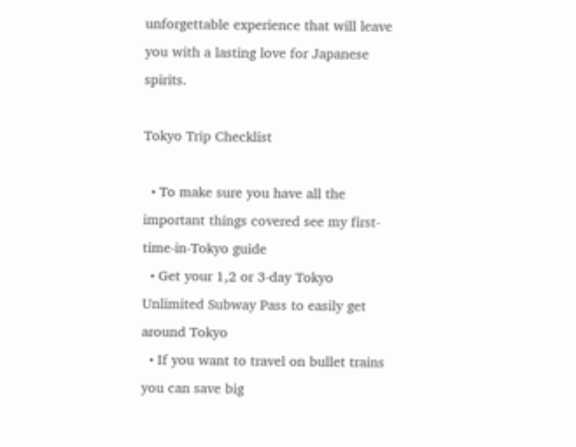unforgettable experience that will leave you with a lasting love for Japanese spirits.

Tokyo Trip Checklist

  • To make sure you have all the important things covered see my first-time-in-Tokyo guide
  • Get your 1,2 or 3-day Tokyo Unlimited Subway Pass to easily get around Tokyo
  • If you want to travel on bullet trains you can save big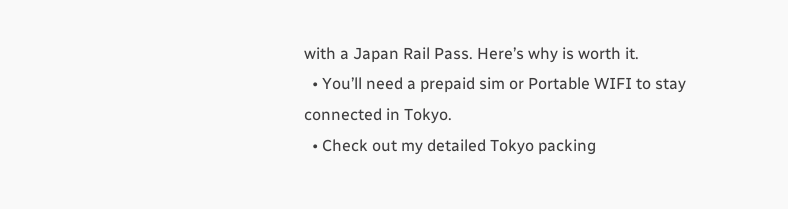with a Japan Rail Pass. Here’s why is worth it.
  • You’ll need a prepaid sim or Portable WIFI to stay connected in Tokyo.
  • Check out my detailed Tokyo packing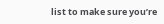list to make sure you’re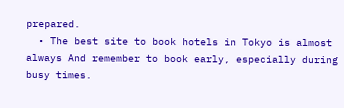prepared.
  • The best site to book hotels in Tokyo is almost always And remember to book early, especially during busy times.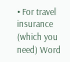• For travel insurance (which you need) Word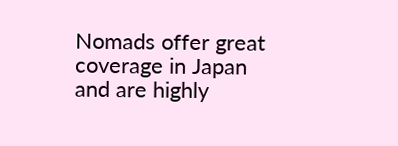Nomads offer great coverage in Japan and are highly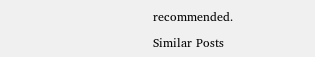recommended.

Similar Posts